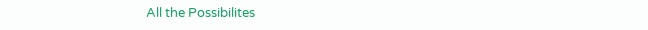All the Possibilites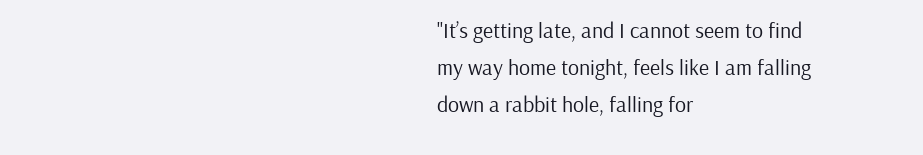''It’s getting late, and I cannot seem to find my way home tonight, feels like I am falling down a rabbit hole, falling for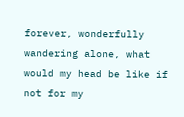forever, wonderfully wandering alone, what would my head be like if not for my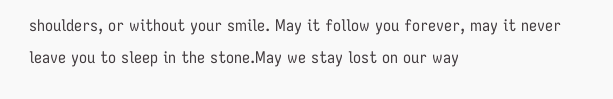shoulders, or without your smile. May it follow you forever, may it never leave you to sleep in the stone.May we stay lost on our way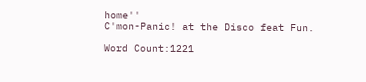home''
C'mon-Panic! at the Disco feat Fun.

Word Count:1221